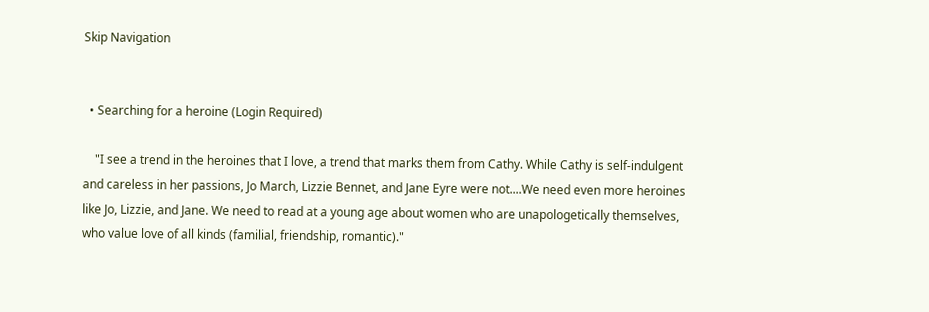Skip Navigation


  • Searching for a heroine (Login Required)

    "I see a trend in the heroines that I love, a trend that marks them from Cathy. While Cathy is self-indulgent and careless in her passions, Jo March, Lizzie Bennet, and Jane Eyre were not....We need even more heroines like Jo, Lizzie, and Jane. We need to read at a young age about women who are unapologetically themselves, who value love of all kinds (familial, friendship, romantic)."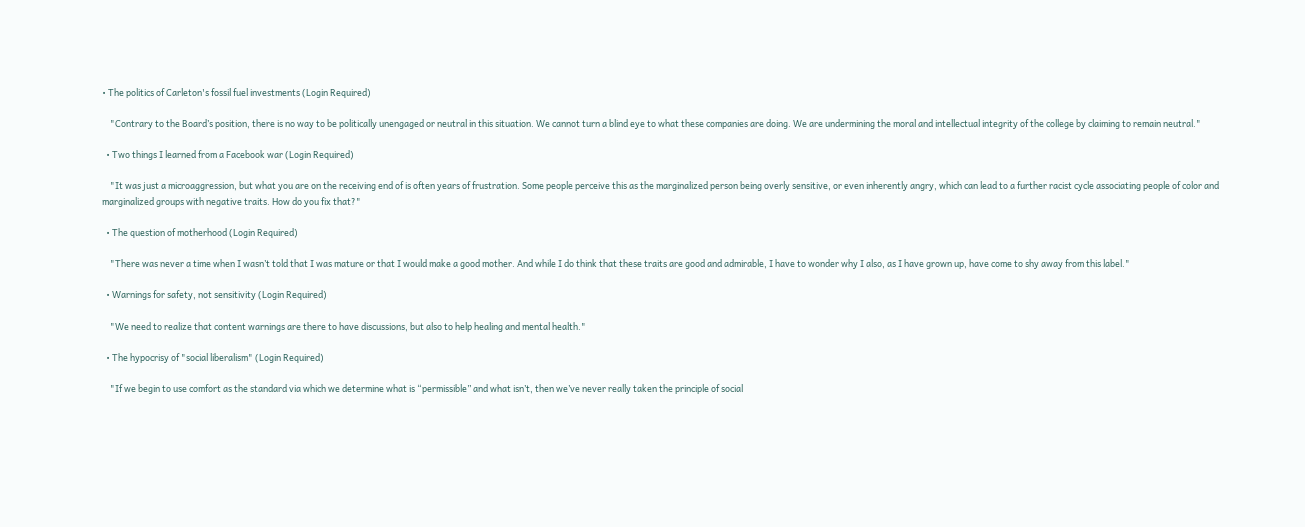• The politics of Carleton's fossil fuel investments (Login Required)

    "Contrary to the Board’s position, there is no way to be politically unengaged or neutral in this situation. We cannot turn a blind eye to what these companies are doing. We are undermining the moral and intellectual integrity of the college by claiming to remain neutral."

  • Two things I learned from a Facebook war (Login Required)

    "It was just a microaggression, but what you are on the receiving end of is often years of frustration. Some people perceive this as the marginalized person being overly sensitive, or even inherently angry, which can lead to a further racist cycle associating people of color and marginalized groups with negative traits. How do you fix that?"

  • The question of motherhood (Login Required)

    "There was never a time when I wasn’t told that I was mature or that I would make a good mother. And while I do think that these traits are good and admirable, I have to wonder why I also, as I have grown up, have come to shy away from this label."

  • Warnings for safety, not sensitivity (Login Required)

    "We need to realize that content warnings are there to have discussions, but also to help healing and mental health."

  • The hypocrisy of "social liberalism" (Login Required)

    "If we begin to use comfort as the standard via which we determine what is “permissible” and what isn’t, then we’ve never really taken the principle of social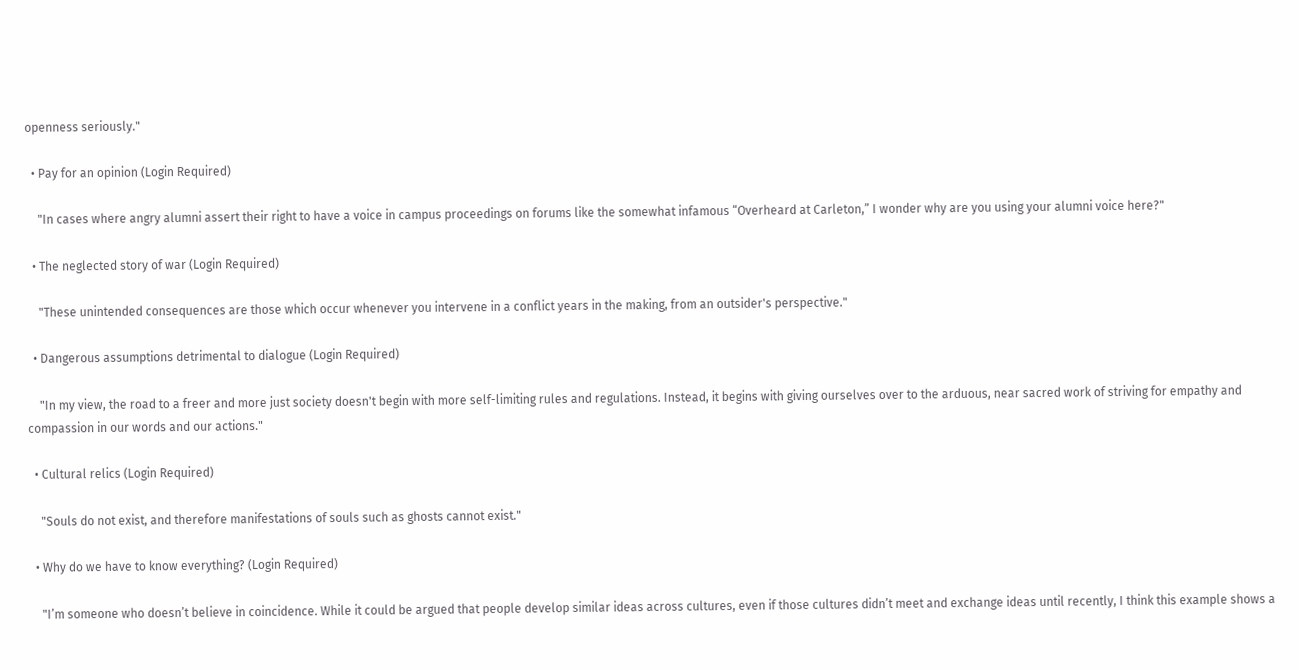openness seriously."

  • Pay for an opinion (Login Required)

    "In cases where angry alumni assert their right to have a voice in campus proceedings on forums like the somewhat infamous “Overheard at Carleton,” I wonder why are you using your alumni voice here?"

  • The neglected story of war (Login Required)

    "These unintended consequences are those which occur whenever you intervene in a conflict years in the making, from an outsider's perspective."

  • Dangerous assumptions detrimental to dialogue (Login Required)

    "In my view, the road to a freer and more just society doesn't begin with more self-limiting rules and regulations. Instead, it begins with giving ourselves over to the arduous, near sacred work of striving for empathy and compassion in our words and our actions."

  • Cultural relics (Login Required)

    "Souls do not exist, and therefore manifestations of souls such as ghosts cannot exist."

  • Why do we have to know everything? (Login Required)

    "I’m someone who doesn’t believe in coincidence. While it could be argued that people develop similar ideas across cultures, even if those cultures didn’t meet and exchange ideas until recently, I think this example shows a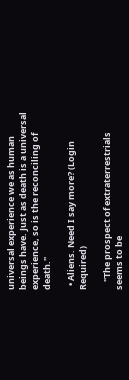universal experience we as human beings have. Just as death is a universal experience, so is the reconciling of death."

  • Aliens. Need I say more? (Login Required)

    "The prospect of extraterrestrials seems to be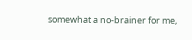somewhat a no-brainer for me,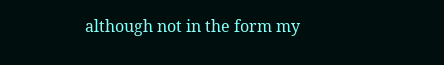although not in the form my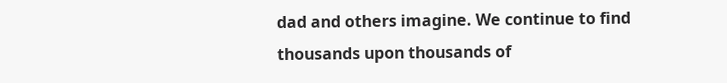dad and others imagine. We continue to find thousands upon thousands of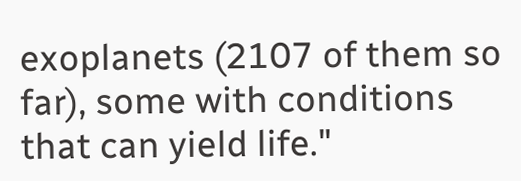exoplanets (2107 of them so far), some with conditions that can yield life."